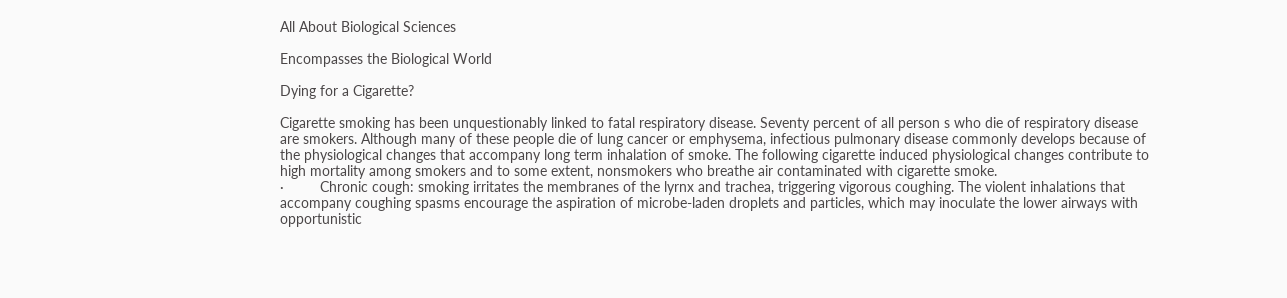All About Biological Sciences

Encompasses the Biological World

Dying for a Cigarette?

Cigarette smoking has been unquestionably linked to fatal respiratory disease. Seventy percent of all person s who die of respiratory disease are smokers. Although many of these people die of lung cancer or emphysema, infectious pulmonary disease commonly develops because of the physiological changes that accompany long term inhalation of smoke. The following cigarette induced physiological changes contribute to high mortality among smokers and to some extent, nonsmokers who breathe air contaminated with cigarette smoke.
·         Chronic cough: smoking irritates the membranes of the lyrnx and trachea, triggering vigorous coughing. The violent inhalations that accompany coughing spasms encourage the aspiration of microbe-laden droplets and particles, which may inoculate the lower airways with opportunistic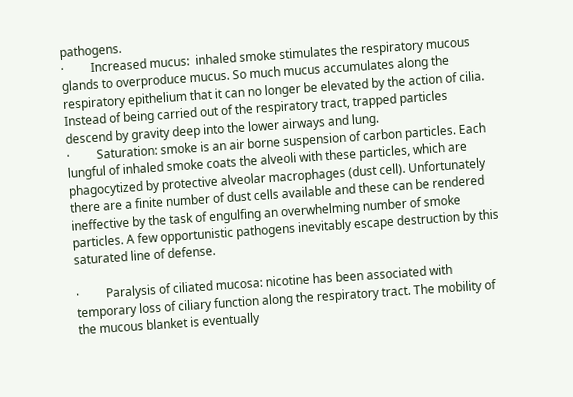pathogens.
·         Increased mucus:  inhaled smoke stimulates the respiratory mucous glands to overproduce mucus. So much mucus accumulates along the respiratory epithelium that it can no longer be elevated by the action of cilia. Instead of being carried out of the respiratory tract, trapped particles descend by gravity deep into the lower airways and lung.
·         Saturation: smoke is an air borne suspension of carbon particles. Each lungful of inhaled smoke coats the alveoli with these particles, which are phagocytized by protective alveolar macrophages (dust cell). Unfortunately there are a finite number of dust cells available and these can be rendered ineffective by the task of engulfing an overwhelming number of smoke particles. A few opportunistic pathogens inevitably escape destruction by this saturated line of defense.

·         Paralysis of ciliated mucosa: nicotine has been associated with temporary loss of ciliary function along the respiratory tract. The mobility of the mucous blanket is eventually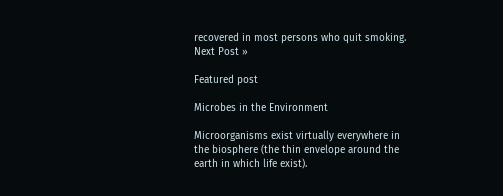recovered in most persons who quit smoking.
Next Post »

Featured post

Microbes in the Environment

Microorganisms exist virtually everywhere in the biosphere (the thin envelope around the earth in which life exist).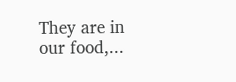They are in our food,...